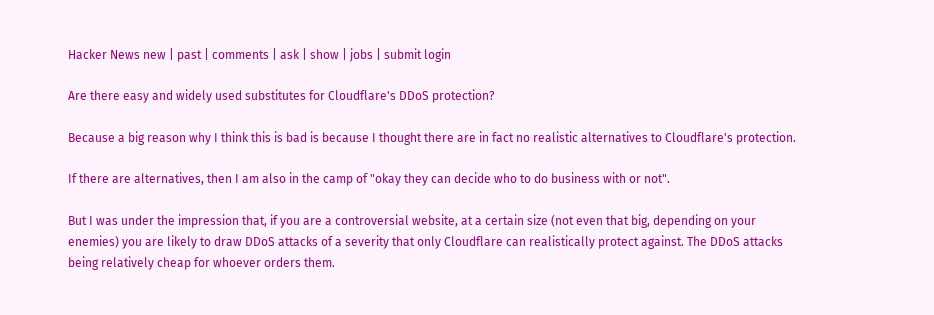Hacker News new | past | comments | ask | show | jobs | submit login

Are there easy and widely used substitutes for Cloudflare's DDoS protection?

Because a big reason why I think this is bad is because I thought there are in fact no realistic alternatives to Cloudflare's protection.

If there are alternatives, then I am also in the camp of "okay they can decide who to do business with or not".

But I was under the impression that, if you are a controversial website, at a certain size (not even that big, depending on your enemies) you are likely to draw DDoS attacks of a severity that only Cloudflare can realistically protect against. The DDoS attacks being relatively cheap for whoever orders them.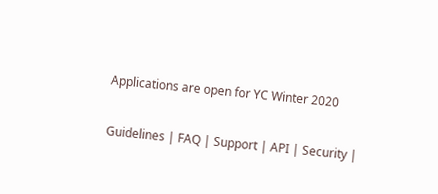Applications are open for YC Winter 2020

Guidelines | FAQ | Support | API | Security |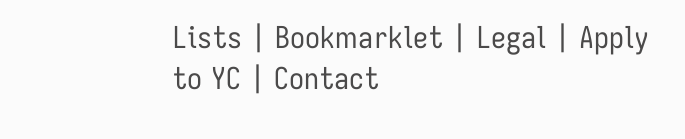Lists | Bookmarklet | Legal | Apply to YC | Contact